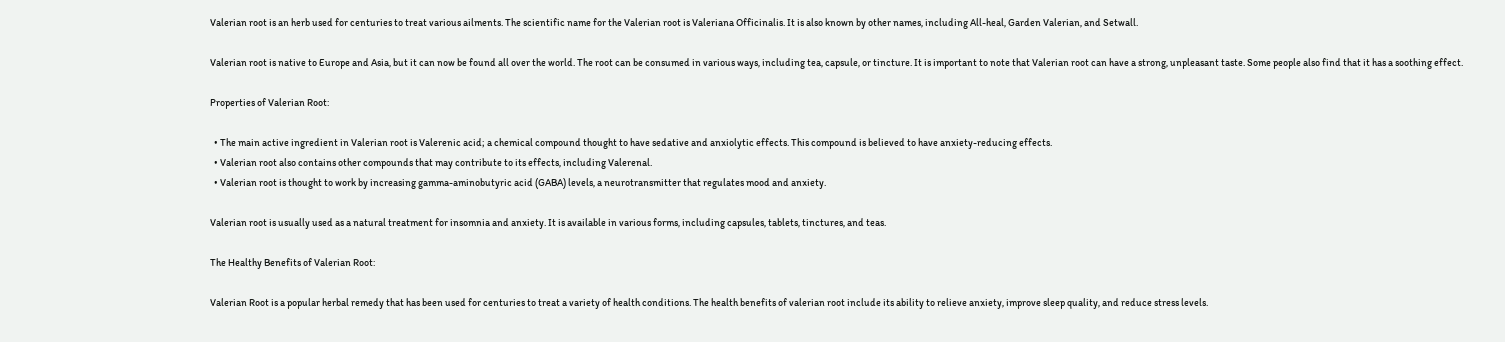Valerian root is an herb used for centuries to treat various ailments. The scientific name for the Valerian root is Valeriana Officinalis. It is also known by other names, including All-heal, Garden Valerian, and Setwall.

Valerian root is native to Europe and Asia, but it can now be found all over the world. The root can be consumed in various ways, including tea, capsule, or tincture. It is important to note that Valerian root can have a strong, unpleasant taste. Some people also find that it has a soothing effect.

Properties of Valerian Root:

  • The main active ingredient in Valerian root is Valerenic acid; a chemical compound thought to have sedative and anxiolytic effects. This compound is believed to have anxiety-reducing effects.
  • Valerian root also contains other compounds that may contribute to its effects, including Valerenal.
  • Valerian root is thought to work by increasing gamma-aminobutyric acid (GABA) levels, a neurotransmitter that regulates mood and anxiety.

Valerian root is usually used as a natural treatment for insomnia and anxiety. It is available in various forms, including capsules, tablets, tinctures, and teas.

The Healthy Benefits of Valerian Root:

Valerian Root is a popular herbal remedy that has been used for centuries to treat a variety of health conditions. The health benefits of valerian root include its ability to relieve anxiety, improve sleep quality, and reduce stress levels.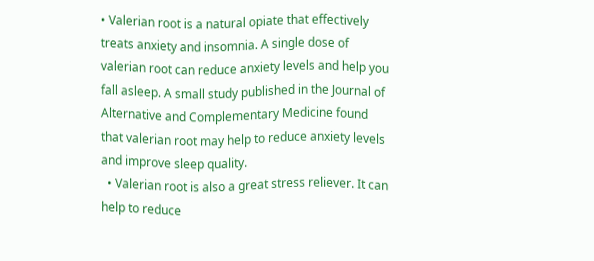• Valerian root is a natural opiate that effectively treats anxiety and insomnia. A single dose of valerian root can reduce anxiety levels and help you fall asleep. A small study published in the Journal of Alternative and Complementary Medicine found that valerian root may help to reduce anxiety levels and improve sleep quality.
  • Valerian root is also a great stress reliever. It can help to reduce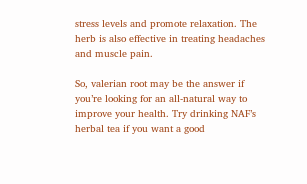stress levels and promote relaxation. The herb is also effective in treating headaches and muscle pain.

So, valerian root may be the answer if you’re looking for an all-natural way to improve your health. Try drinking NAF’s herbal tea if you want a good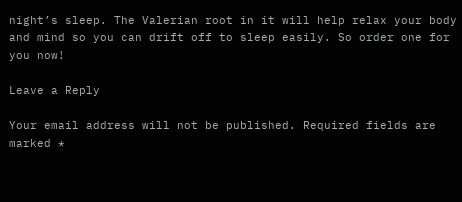night’s sleep. The Valerian root in it will help relax your body and mind so you can drift off to sleep easily. So order one for you now!

Leave a Reply

Your email address will not be published. Required fields are marked *